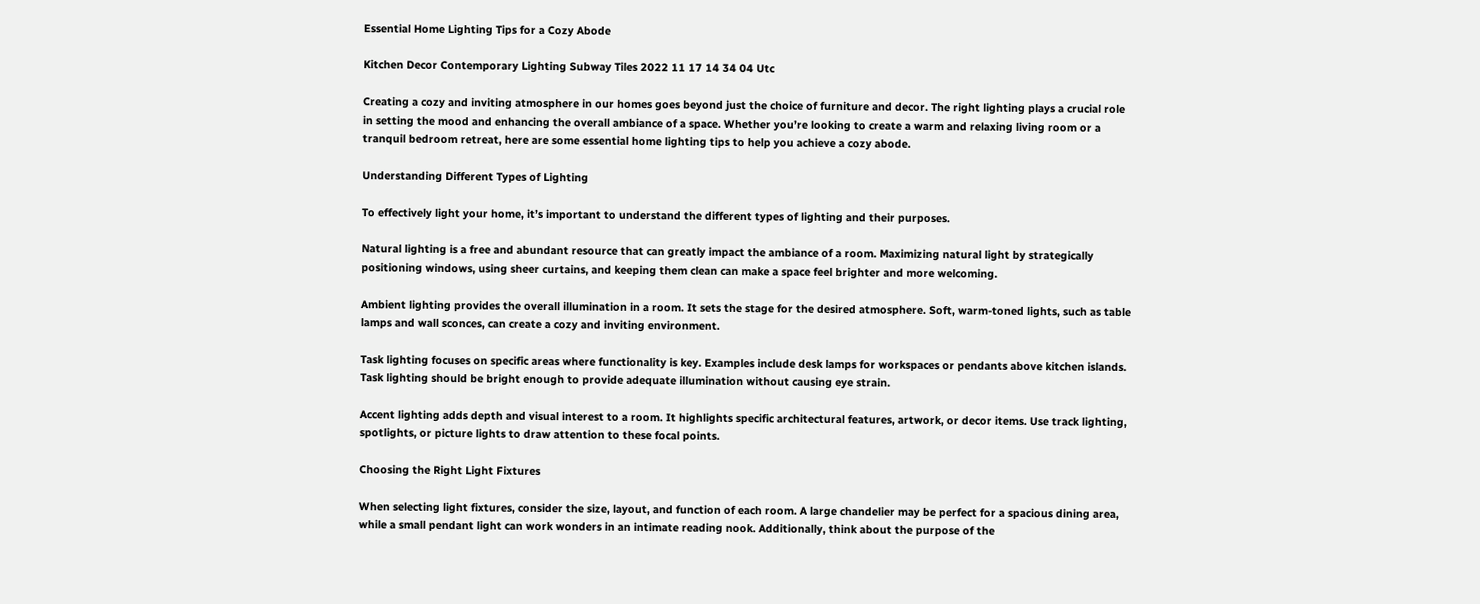Essential Home Lighting Tips for a Cozy Abode

Kitchen Decor Contemporary Lighting Subway Tiles 2022 11 17 14 34 04 Utc

Creating a cozy and inviting atmosphere in our homes goes beyond just the choice of furniture and decor. The right lighting plays a crucial role in setting the mood and enhancing the overall ambiance of a space. Whether you’re looking to create a warm and relaxing living room or a tranquil bedroom retreat, here are some essential home lighting tips to help you achieve a cozy abode.

Understanding Different Types of Lighting

To effectively light your home, it’s important to understand the different types of lighting and their purposes.

Natural lighting is a free and abundant resource that can greatly impact the ambiance of a room. Maximizing natural light by strategically positioning windows, using sheer curtains, and keeping them clean can make a space feel brighter and more welcoming.

Ambient lighting provides the overall illumination in a room. It sets the stage for the desired atmosphere. Soft, warm-toned lights, such as table lamps and wall sconces, can create a cozy and inviting environment.

Task lighting focuses on specific areas where functionality is key. Examples include desk lamps for workspaces or pendants above kitchen islands. Task lighting should be bright enough to provide adequate illumination without causing eye strain.

Accent lighting adds depth and visual interest to a room. It highlights specific architectural features, artwork, or decor items. Use track lighting, spotlights, or picture lights to draw attention to these focal points.

Choosing the Right Light Fixtures

When selecting light fixtures, consider the size, layout, and function of each room. A large chandelier may be perfect for a spacious dining area, while a small pendant light can work wonders in an intimate reading nook. Additionally, think about the purpose of the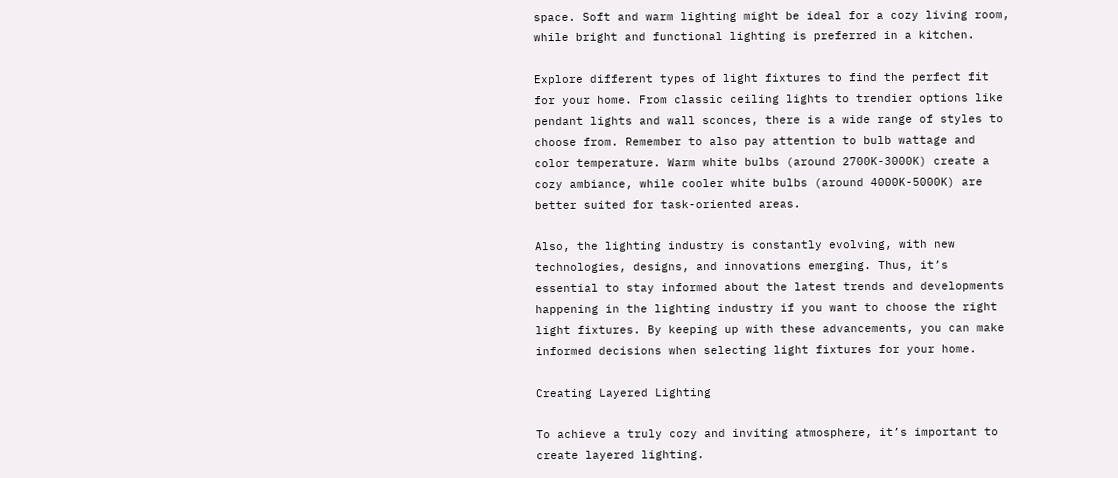space. Soft and warm lighting might be ideal for a cozy living room, while bright and functional lighting is preferred in a kitchen.

Explore different types of light fixtures to find the perfect fit for your home. From classic ceiling lights to trendier options like pendant lights and wall sconces, there is a wide range of styles to choose from. Remember to also pay attention to bulb wattage and color temperature. Warm white bulbs (around 2700K-3000K) create a cozy ambiance, while cooler white bulbs (around 4000K-5000K) are better suited for task-oriented areas.

Also, the lighting industry is constantly evolving, with new technologies, designs, and innovations emerging. Thus, it’s essential to stay informed about the latest trends and developments happening in the lighting industry if you want to choose the right light fixtures. By keeping up with these advancements, you can make informed decisions when selecting light fixtures for your home.

Creating Layered Lighting

To achieve a truly cozy and inviting atmosphere, it’s important to create layered lighting.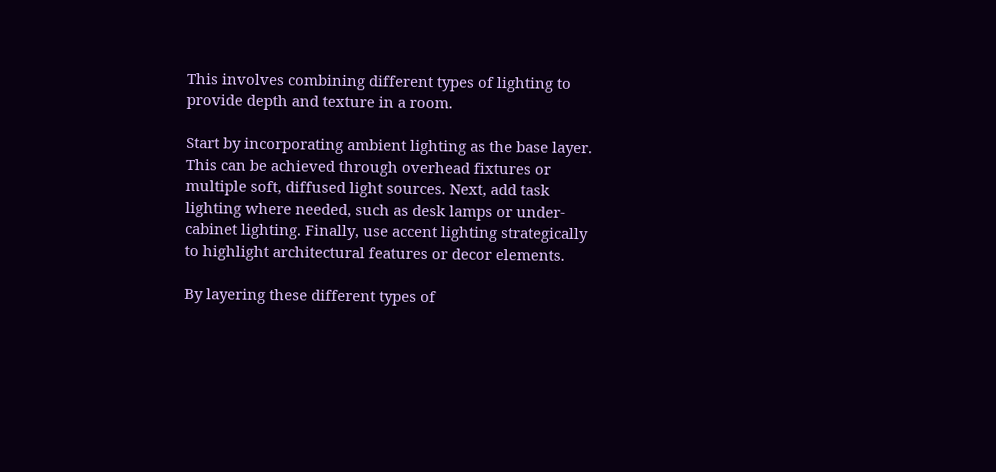This involves combining different types of lighting to provide depth and texture in a room.

Start by incorporating ambient lighting as the base layer. This can be achieved through overhead fixtures or multiple soft, diffused light sources. Next, add task lighting where needed, such as desk lamps or under-cabinet lighting. Finally, use accent lighting strategically to highlight architectural features or decor elements.

By layering these different types of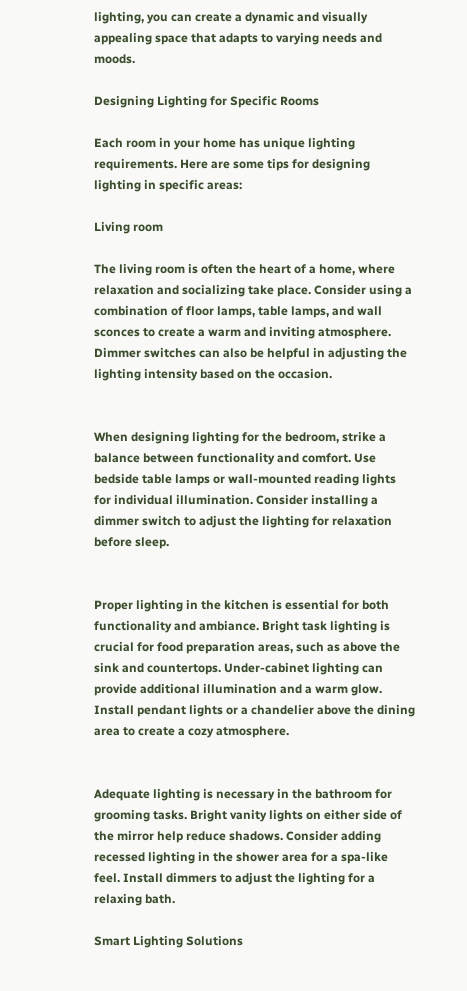lighting, you can create a dynamic and visually appealing space that adapts to varying needs and moods.

Designing Lighting for Specific Rooms

Each room in your home has unique lighting requirements. Here are some tips for designing lighting in specific areas:

Living room

The living room is often the heart of a home, where relaxation and socializing take place. Consider using a combination of floor lamps, table lamps, and wall sconces to create a warm and inviting atmosphere. Dimmer switches can also be helpful in adjusting the lighting intensity based on the occasion.


When designing lighting for the bedroom, strike a balance between functionality and comfort. Use bedside table lamps or wall-mounted reading lights for individual illumination. Consider installing a dimmer switch to adjust the lighting for relaxation before sleep.


Proper lighting in the kitchen is essential for both functionality and ambiance. Bright task lighting is crucial for food preparation areas, such as above the sink and countertops. Under-cabinet lighting can provide additional illumination and a warm glow. Install pendant lights or a chandelier above the dining area to create a cozy atmosphere.


Adequate lighting is necessary in the bathroom for grooming tasks. Bright vanity lights on either side of the mirror help reduce shadows. Consider adding recessed lighting in the shower area for a spa-like feel. Install dimmers to adjust the lighting for a relaxing bath.

Smart Lighting Solutions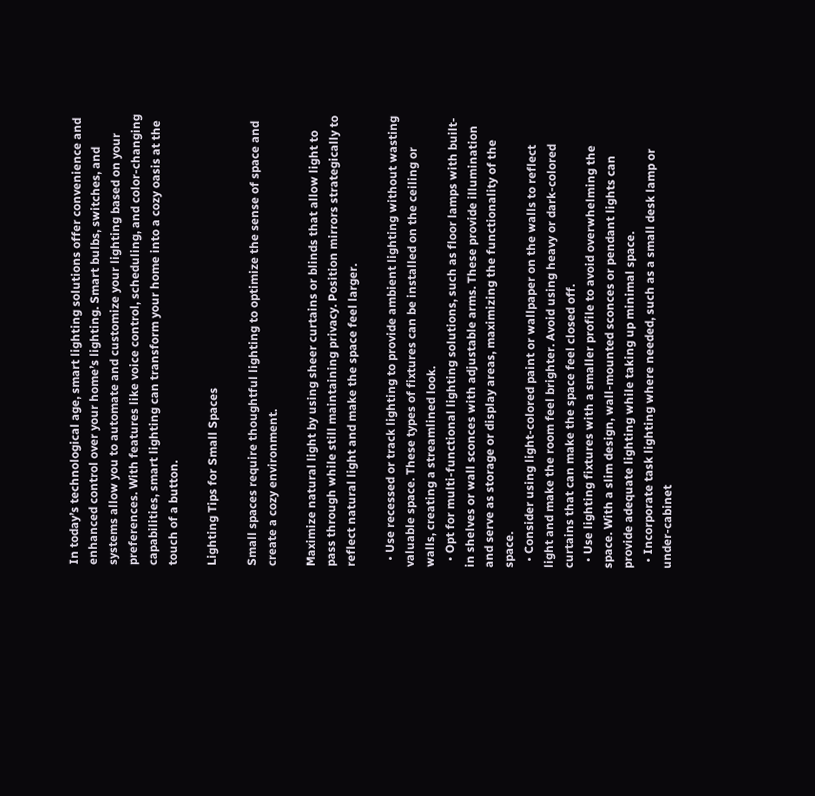In today’s technological age, smart lighting solutions offer convenience and enhanced control over your home’s lighting. Smart bulbs, switches, and systems allow you to automate and customize your lighting based on your preferences. With features like voice control, scheduling, and color-changing capabilities, smart lighting can transform your home into a cozy oasis at the touch of a button.

Lighting Tips for Small Spaces

Small spaces require thoughtful lighting to optimize the sense of space and create a cozy environment.

Maximize natural light by using sheer curtains or blinds that allow light to pass through while still maintaining privacy. Position mirrors strategically to reflect natural light and make the space feel larger.

  • Use recessed or track lighting to provide ambient lighting without wasting valuable space. These types of fixtures can be installed on the ceiling or walls, creating a streamlined look.
  • Opt for multi-functional lighting solutions, such as floor lamps with built-in shelves or wall sconces with adjustable arms. These provide illumination and serve as storage or display areas, maximizing the functionality of the space.
  • Consider using light-colored paint or wallpaper on the walls to reflect light and make the room feel brighter. Avoid using heavy or dark-colored curtains that can make the space feel closed off.
  • Use lighting fixtures with a smaller profile to avoid overwhelming the space. With a slim design, wall-mounted sconces or pendant lights can provide adequate lighting while taking up minimal space.
  • Incorporate task lighting where needed, such as a small desk lamp or under-cabinet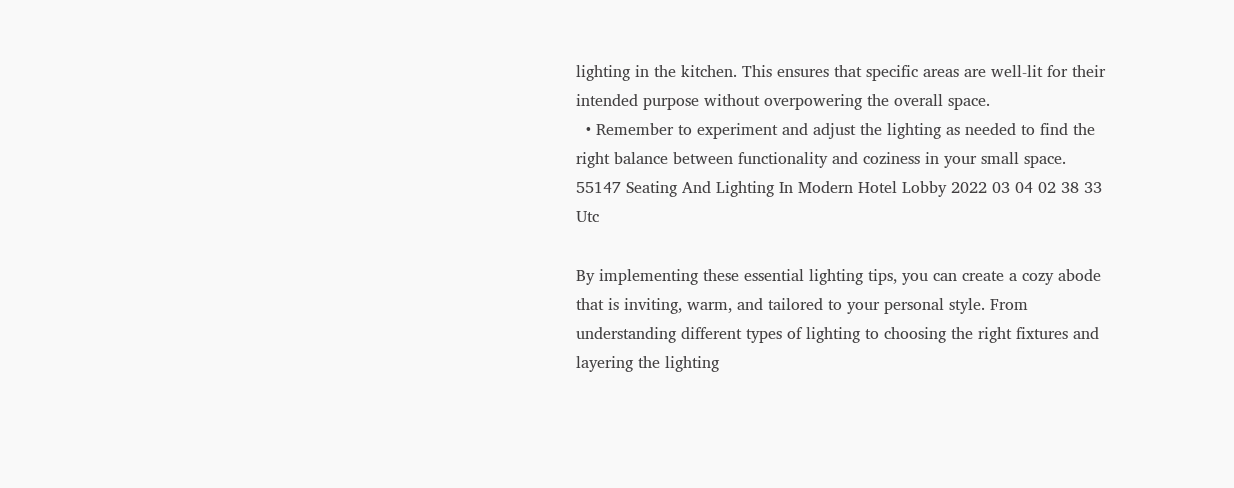lighting in the kitchen. This ensures that specific areas are well-lit for their intended purpose without overpowering the overall space.
  • Remember to experiment and adjust the lighting as needed to find the right balance between functionality and coziness in your small space.
55147 Seating And Lighting In Modern Hotel Lobby 2022 03 04 02 38 33 Utc

By implementing these essential lighting tips, you can create a cozy abode that is inviting, warm, and tailored to your personal style. From understanding different types of lighting to choosing the right fixtures and layering the lighting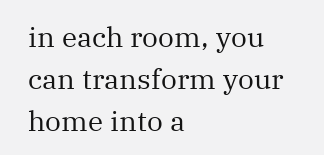in each room, you can transform your home into a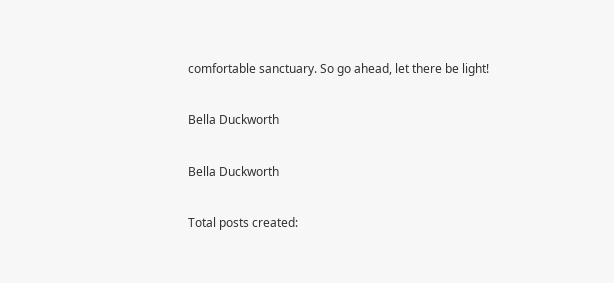comfortable sanctuary. So go ahead, let there be light!

Bella Duckworth

Bella Duckworth

Total posts created: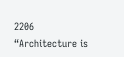2206
“Architecture is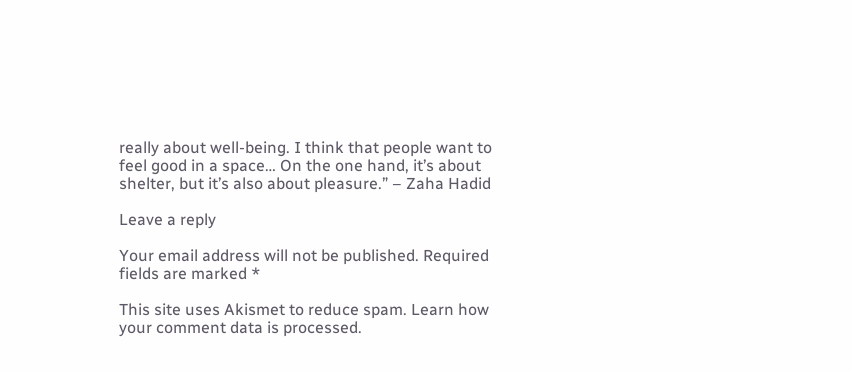really about well-being. I think that people want to feel good in a space… On the one hand, it’s about shelter, but it’s also about pleasure.” – Zaha Hadid

Leave a reply

Your email address will not be published. Required fields are marked *

This site uses Akismet to reduce spam. Learn how your comment data is processed.